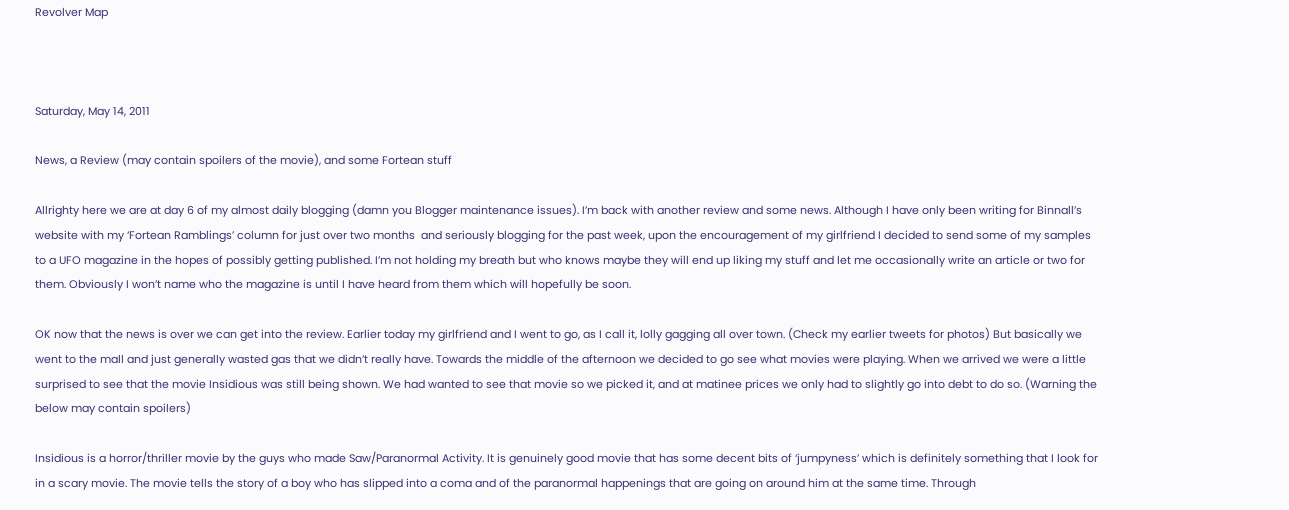Revolver Map



Saturday, May 14, 2011

News, a Review (may contain spoilers of the movie), and some Fortean stuff

Allrighty here we are at day 6 of my almost daily blogging (damn you Blogger maintenance issues). I’m back with another review and some news. Although I have only been writing for Binnall’s website with my ‘Fortean Ramblings’ column for just over two months  and seriously blogging for the past week, upon the encouragement of my girlfriend I decided to send some of my samples to a UFO magazine in the hopes of possibly getting published. I’m not holding my breath but who knows maybe they will end up liking my stuff and let me occasionally write an article or two for them. Obviously I won’t name who the magazine is until I have heard from them which will hopefully be soon.

OK now that the news is over we can get into the review. Earlier today my girlfriend and I went to go, as I call it, lolly gagging all over town. (Check my earlier tweets for photos) But basically we went to the mall and just generally wasted gas that we didn’t really have. Towards the middle of the afternoon we decided to go see what movies were playing. When we arrived we were a little surprised to see that the movie Insidious was still being shown. We had wanted to see that movie so we picked it, and at matinee prices we only had to slightly go into debt to do so. (Warning the below may contain spoilers)

Insidious is a horror/thriller movie by the guys who made Saw/Paranormal Activity. It is genuinely good movie that has some decent bits of ‘jumpyness’ which is definitely something that I look for in a scary movie. The movie tells the story of a boy who has slipped into a coma and of the paranormal happenings that are going on around him at the same time. Through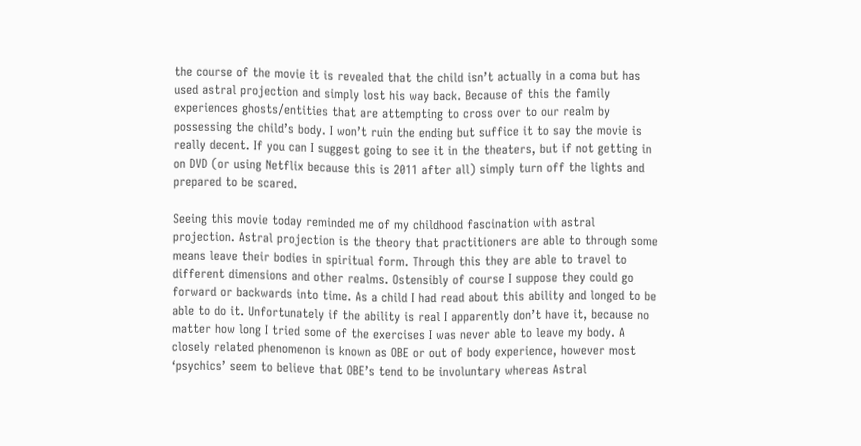the course of the movie it is revealed that the child isn’t actually in a coma but has used astral projection and simply lost his way back. Because of this the family experiences ghosts/entities that are attempting to cross over to our realm by possessing the child’s body. I won’t ruin the ending but suffice it to say the movie is really decent. If you can I suggest going to see it in the theaters, but if not getting in on DVD (or using Netflix because this is 2011 after all) simply turn off the lights and prepared to be scared.

Seeing this movie today reminded me of my childhood fascination with astral projection. Astral projection is the theory that practitioners are able to through some means leave their bodies in spiritual form. Through this they are able to travel to different dimensions and other realms. Ostensibly of course I suppose they could go forward or backwards into time. As a child I had read about this ability and longed to be able to do it. Unfortunately if the ability is real I apparently don’t have it, because no matter how long I tried some of the exercises I was never able to leave my body. A closely related phenomenon is known as OBE or out of body experience, however most ‘psychics’ seem to believe that OBE’s tend to be involuntary whereas Astral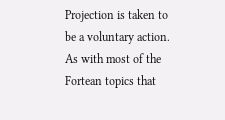Projection is taken to be a voluntary action. As with most of the Fortean topics that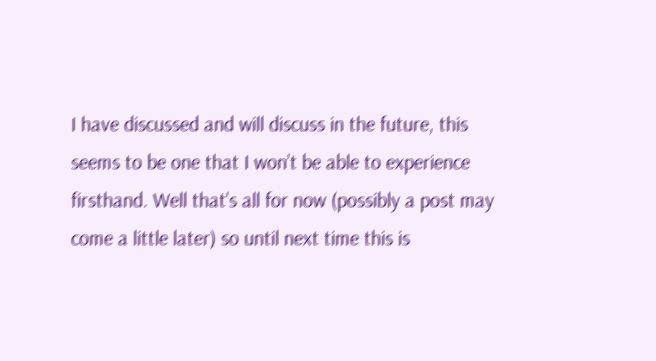I have discussed and will discuss in the future, this seems to be one that I won’t be able to experience firsthand. Well that’s all for now (possibly a post may come a little later) so until next time this is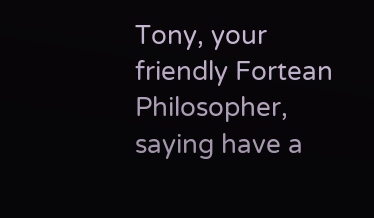Tony, your friendly Fortean Philosopher, saying have a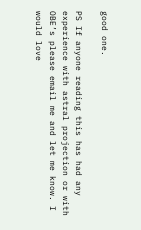good one.

PS If anyone reading this has had any experience with astral projection or with OBE’s please email me and let me know. I would love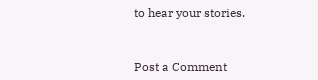to hear your stories.


Post a Comment